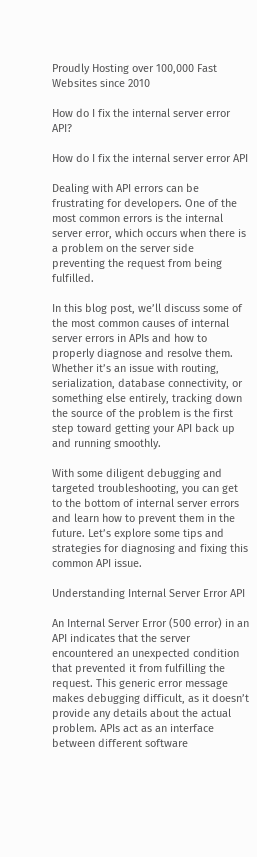Proudly Hosting over 100,000 Fast Websites since 2010

How do I fix the internal server error API?

How do I fix the internal server error API

Dealing with API errors can be frustrating for developers. One of the most common errors is the internal server error, which occurs when there is a problem on the server side preventing the request from being fulfilled.

In this blog post, we’ll discuss some of the most common causes of internal server errors in APIs and how to properly diagnose and resolve them. Whether it’s an issue with routing, serialization, database connectivity, or something else entirely, tracking down the source of the problem is the first step toward getting your API back up and running smoothly.

With some diligent debugging and targeted troubleshooting, you can get to the bottom of internal server errors and learn how to prevent them in the future. Let’s explore some tips and strategies for diagnosing and fixing this common API issue.

Understanding Internal Server Error API

An Internal Server Error (500 error) in an API indicates that the server encountered an unexpected condition that prevented it from fulfilling the request. This generic error message makes debugging difficult, as it doesn’t provide any details about the actual problem. APIs act as an interface between different software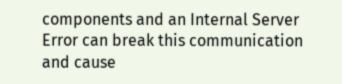components and an Internal Server Error can break this communication and cause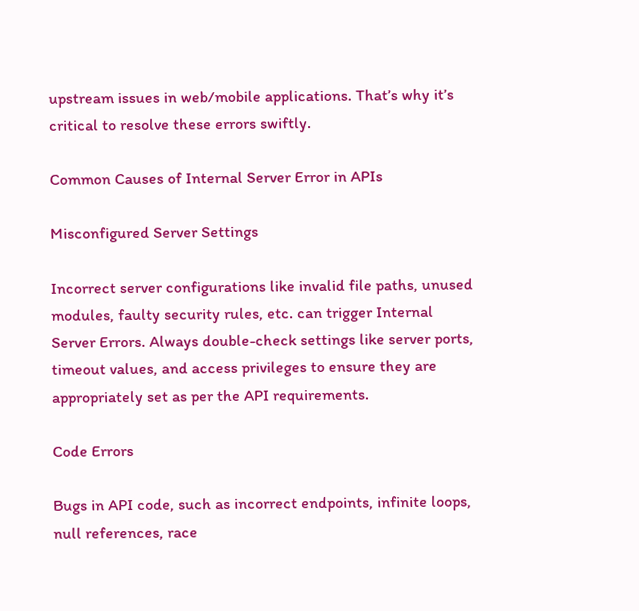upstream issues in web/mobile applications. That’s why it’s critical to resolve these errors swiftly.

Common Causes of Internal Server Error in APIs

Misconfigured Server Settings

Incorrect server configurations like invalid file paths, unused modules, faulty security rules, etc. can trigger Internal Server Errors. Always double-check settings like server ports, timeout values, and access privileges to ensure they are appropriately set as per the API requirements.

Code Errors

Bugs in API code, such as incorrect endpoints, infinite loops, null references, race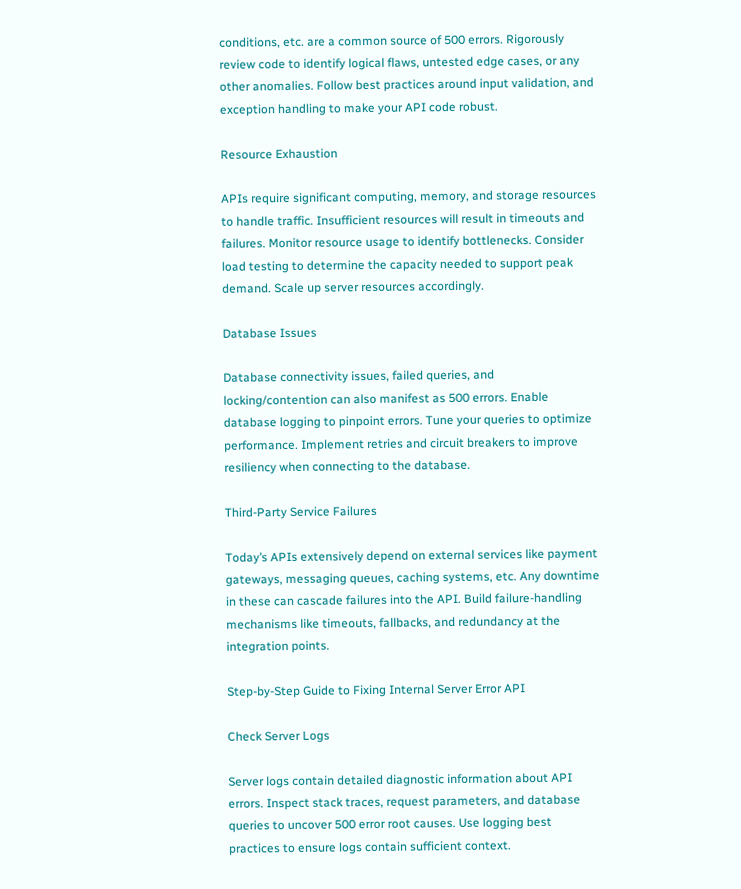conditions, etc. are a common source of 500 errors. Rigorously review code to identify logical flaws, untested edge cases, or any other anomalies. Follow best practices around input validation, and exception handling to make your API code robust.

Resource Exhaustion

APIs require significant computing, memory, and storage resources to handle traffic. Insufficient resources will result in timeouts and failures. Monitor resource usage to identify bottlenecks. Consider load testing to determine the capacity needed to support peak demand. Scale up server resources accordingly.

Database Issues

Database connectivity issues, failed queries, and locking/contention can also manifest as 500 errors. Enable database logging to pinpoint errors. Tune your queries to optimize performance. Implement retries and circuit breakers to improve resiliency when connecting to the database.

Third-Party Service Failures

Today’s APIs extensively depend on external services like payment gateways, messaging queues, caching systems, etc. Any downtime in these can cascade failures into the API. Build failure-handling mechanisms like timeouts, fallbacks, and redundancy at the integration points.

Step-by-Step Guide to Fixing Internal Server Error API

Check Server Logs

Server logs contain detailed diagnostic information about API errors. Inspect stack traces, request parameters, and database queries to uncover 500 error root causes. Use logging best practices to ensure logs contain sufficient context.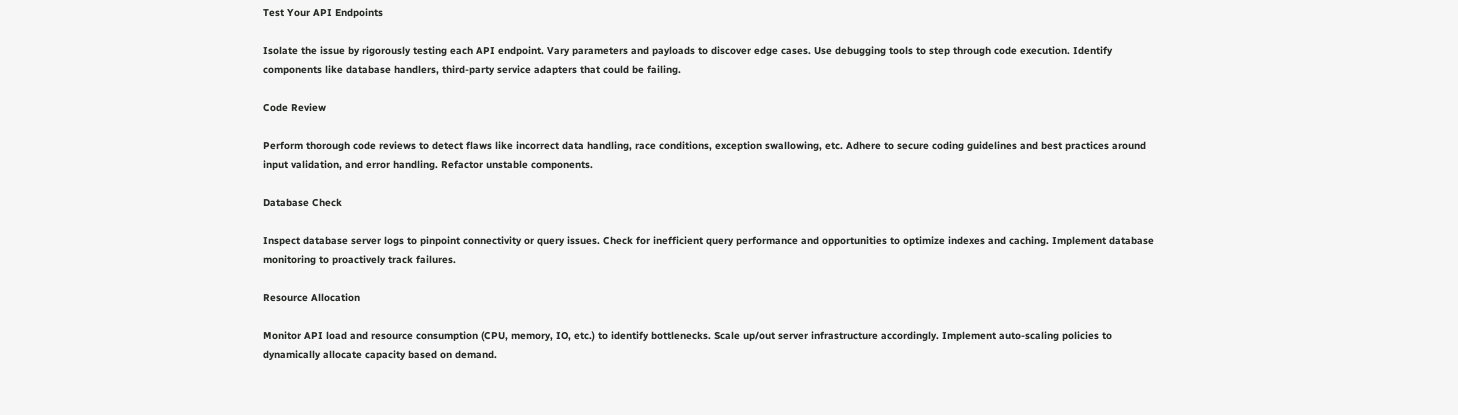Test Your API Endpoints

Isolate the issue by rigorously testing each API endpoint. Vary parameters and payloads to discover edge cases. Use debugging tools to step through code execution. Identify components like database handlers, third-party service adapters that could be failing.

Code Review

Perform thorough code reviews to detect flaws like incorrect data handling, race conditions, exception swallowing, etc. Adhere to secure coding guidelines and best practices around input validation, and error handling. Refactor unstable components.

Database Check

Inspect database server logs to pinpoint connectivity or query issues. Check for inefficient query performance and opportunities to optimize indexes and caching. Implement database monitoring to proactively track failures.

Resource Allocation

Monitor API load and resource consumption (CPU, memory, IO, etc.) to identify bottlenecks. Scale up/out server infrastructure accordingly. Implement auto-scaling policies to dynamically allocate capacity based on demand.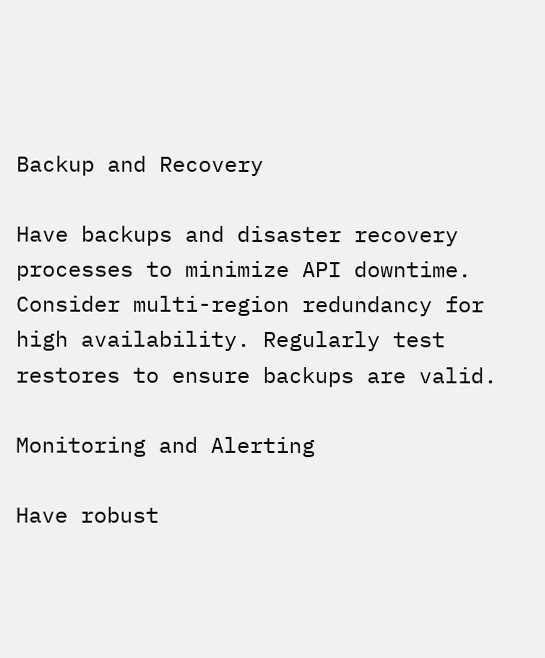Backup and Recovery

Have backups and disaster recovery processes to minimize API downtime. Consider multi-region redundancy for high availability. Regularly test restores to ensure backups are valid.

Monitoring and Alerting

Have robust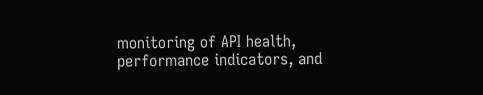monitoring of API health, performance indicators, and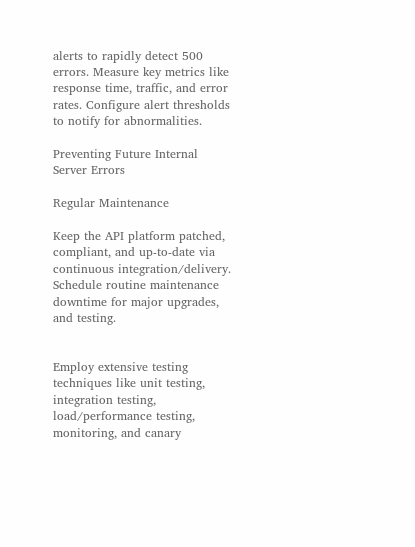alerts to rapidly detect 500 errors. Measure key metrics like response time, traffic, and error rates. Configure alert thresholds to notify for abnormalities.

Preventing Future Internal Server Errors

Regular Maintenance

Keep the API platform patched, compliant, and up-to-date via continuous integration/delivery. Schedule routine maintenance downtime for major upgrades, and testing.


Employ extensive testing techniques like unit testing, integration testing, load/performance testing, monitoring, and canary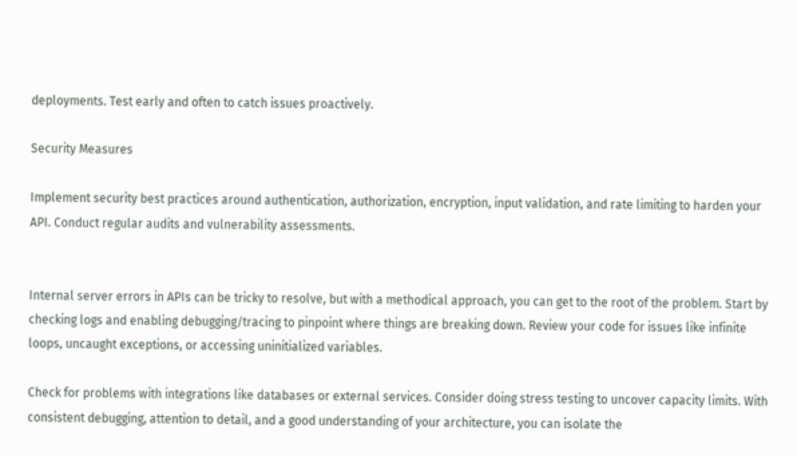deployments. Test early and often to catch issues proactively.

Security Measures

Implement security best practices around authentication, authorization, encryption, input validation, and rate limiting to harden your API. Conduct regular audits and vulnerability assessments.


Internal server errors in APIs can be tricky to resolve, but with a methodical approach, you can get to the root of the problem. Start by checking logs and enabling debugging/tracing to pinpoint where things are breaking down. Review your code for issues like infinite loops, uncaught exceptions, or accessing uninitialized variables.

Check for problems with integrations like databases or external services. Consider doing stress testing to uncover capacity limits. With consistent debugging, attention to detail, and a good understanding of your architecture, you can isolate the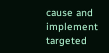cause and implement targeted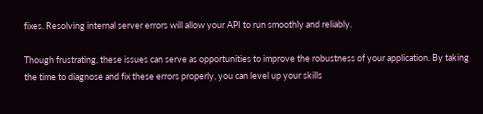fixes. Resolving internal server errors will allow your API to run smoothly and reliably.

Though frustrating, these issues can serve as opportunities to improve the robustness of your application. By taking the time to diagnose and fix these errors properly, you can level up your skills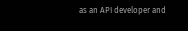as an API developer and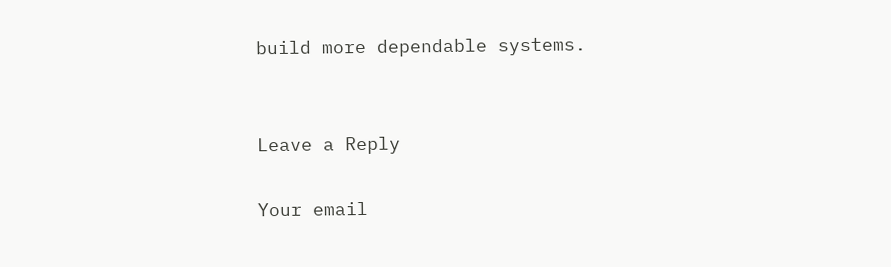build more dependable systems.


Leave a Reply

Your email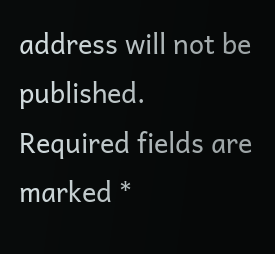address will not be published. Required fields are marked *